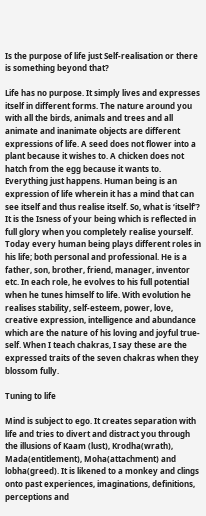Is the purpose of life just Self-realisation or there is something beyond that?

Life has no purpose. It simply lives and expresses itself in different forms. The nature around you with all the birds, animals and trees and all animate and inanimate objects are different expressions of life. A seed does not flower into a plant because it wishes to. A chicken does not hatch from the egg because it wants to. Everything just happens. Human being is an expression of life wherein it has a mind that can see itself and thus realise itself. So, what is ‘itself’?  It is the Isness of your being which is reflected in full glory when you completely realise yourself. Today every human being plays different roles in his life; both personal and professional. He is a father, son, brother, friend, manager, inventor etc. In each role, he evolves to his full potential when he tunes himself to life. With evolution he realises stability, self-esteem, power, love, creative expression, intelligence and abundance which are the nature of his loving and joyful true-self. When I teach chakras, I say these are the expressed traits of the seven chakras when they blossom fully.

Tuning to life

Mind is subject to ego. It creates separation with life and tries to divert and distract you through the illusions of Kaam (lust), Krodha(wrath), Mada(entitlement), Moha(attachment) and lobha(greed). It is likened to a monkey and clings onto past experiences, imaginations, definitions, perceptions and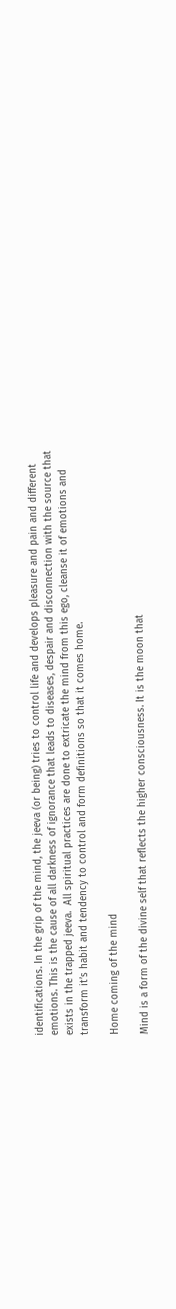identifications. In the grip of the mind, the jeeva (or being) tries to control life and develops pleasure and pain and different emotions. This is the cause of all darkness of ignorance that leads to diseases, despair and disconnection with the source that exists in the trapped jeeva.  All spiritual practices are done to extricate the mind from this ego, cleanse it of emotions and transform it’s habit and tendency to control and form definitions so that it comes home.

Home coming of the mind

Mind is a form of the divine self that reflects the higher consciousness. It is the moon that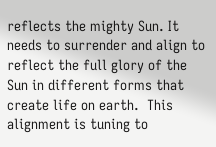reflects the mighty Sun. It needs to surrender and align to reflect the full glory of the Sun in different forms that create life on earth.  This alignment is tuning to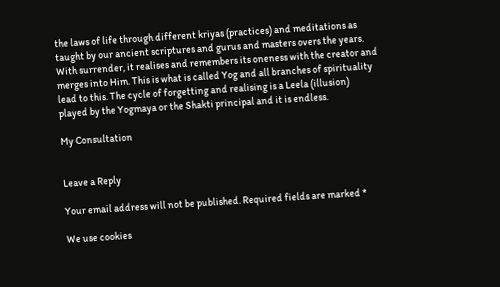the laws of life through different kriyas (practices) and meditations as taught by our ancient scriptures and gurus and masters overs the years. With surrender, it realises and remembers its oneness with the creator and merges into Him. This is what is called Yog and all branches of spirituality lead to this. The cycle of forgetting and realising is a Leela (illusion) played by the Yogmaya or the Shakti principal and it is endless.

My Consultation


Leave a Reply

Your email address will not be published. Required fields are marked *

We use cookies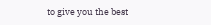to give you the best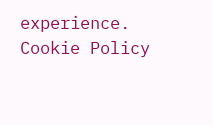experience. Cookie Policy